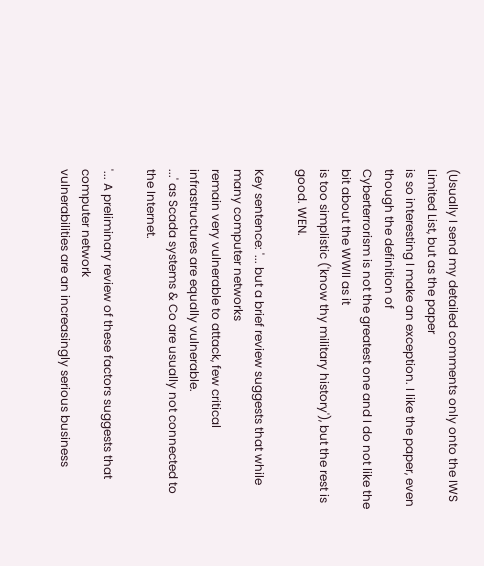(Usually I send my detailed comments only onto the IWS Limited List, but as the paper
is so interesting I make an exception. I like the paper, even though the definition of
Cyberterrorism is not the greatest one and I do not like the bit about the WWII as it
is too simplistic ('know thy military history'), but the rest is good. WEN.

Key sentence: '... but a brief review suggests that while many computer networks
remain very vulnerable to attack, few critical infrastructures are equally vulnerable.
...' as Scada systems & Co are usually not connected to the Internet.

'... A preliminary review of these factors suggests that computer network
vulnerabilities are an increasingly serious business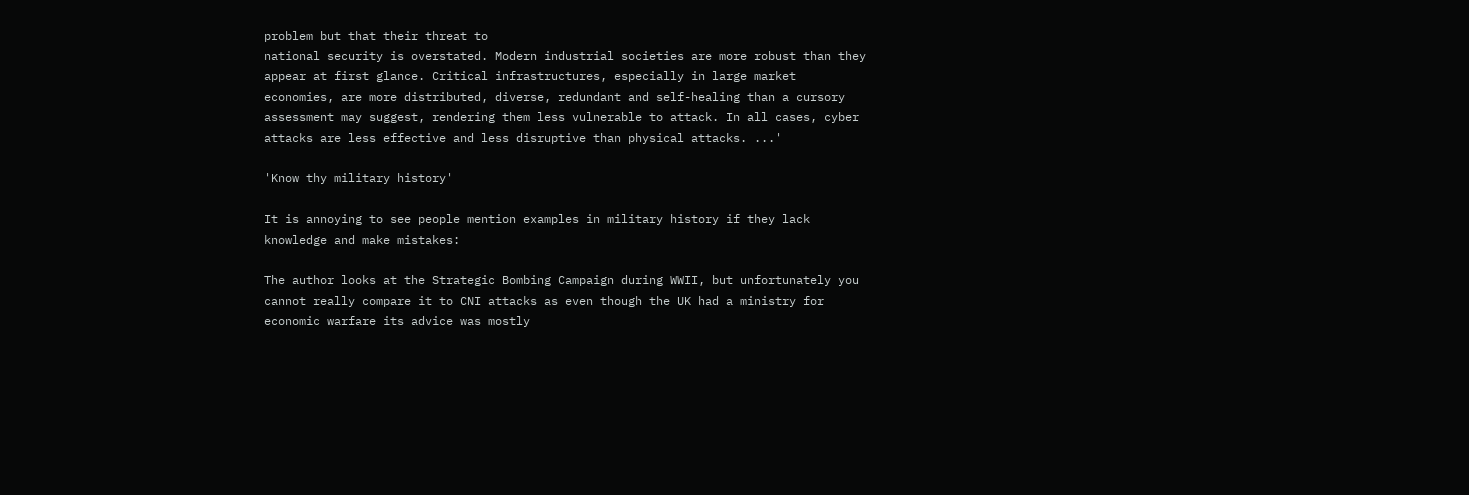problem but that their threat to
national security is overstated. Modern industrial societies are more robust than they
appear at first glance. Critical infrastructures, especially in large market
economies, are more distributed, diverse, redundant and self-healing than a cursory
assessment may suggest, rendering them less vulnerable to attack. In all cases, cyber
attacks are less effective and less disruptive than physical attacks. ...'

'Know thy military history'

It is annoying to see people mention examples in military history if they lack
knowledge and make mistakes:

The author looks at the Strategic Bombing Campaign during WWII, but unfortunately you
cannot really compare it to CNI attacks as even though the UK had a ministry for
economic warfare its advice was mostly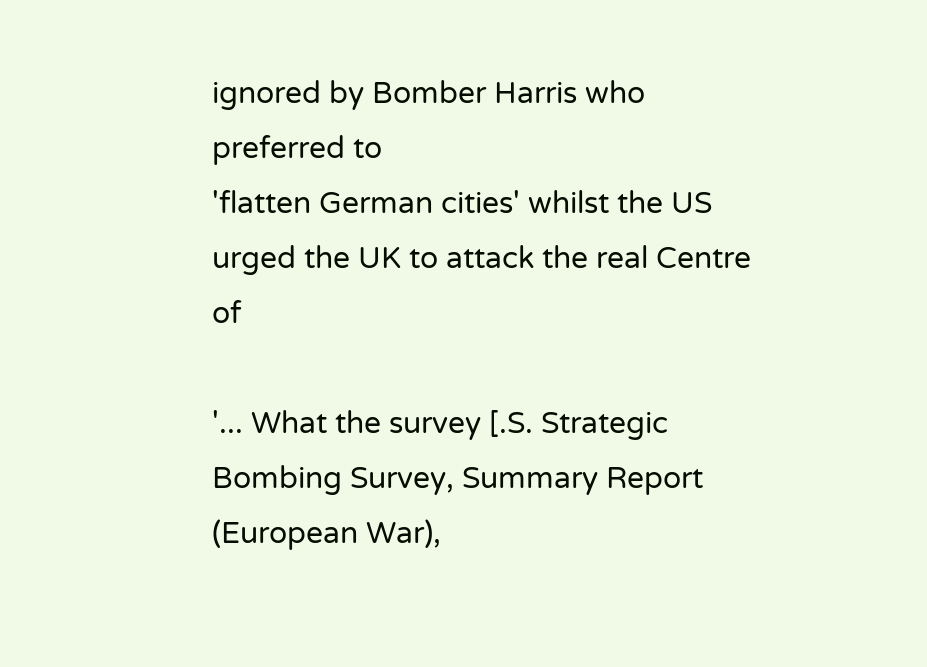ignored by Bomber Harris who preferred to
'flatten German cities' whilst the US urged the UK to attack the real Centre of

'... What the survey [.S. Strategic Bombing Survey, Summary Report (European War),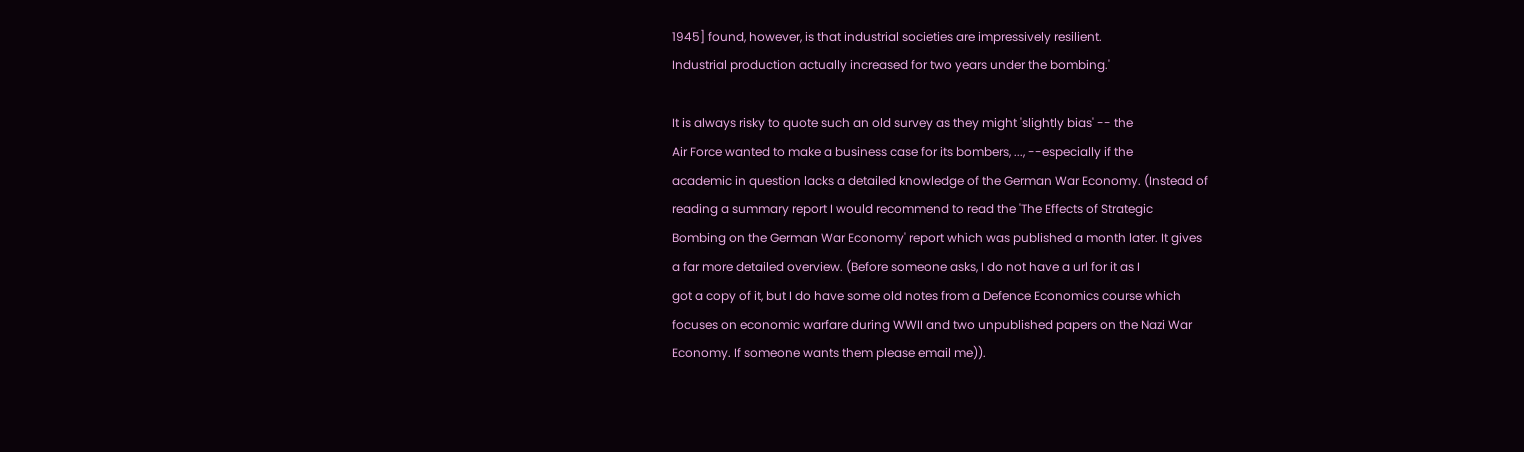1945] found, however, is that industrial societies are impressively resilient.
Industrial production actually increased for two years under the bombing.'

It is always risky to quote such an old survey as they might 'slightly bias' -- the
Air Force wanted to make a business case for its bombers, ..., --especially if the
academic in question lacks a detailed knowledge of the German War Economy. (Instead of
reading a summary report I would recommend to read the 'The Effects of Strategic
Bombing on the German War Economy' report which was published a month later. It gives
a far more detailed overview. (Before someone asks, I do not have a url for it as I
got a copy of it, but I do have some old notes from a Defence Economics course which
focuses on economic warfare during WWII and two unpublished papers on the Nazi War
Economy. If someone wants them please email me)).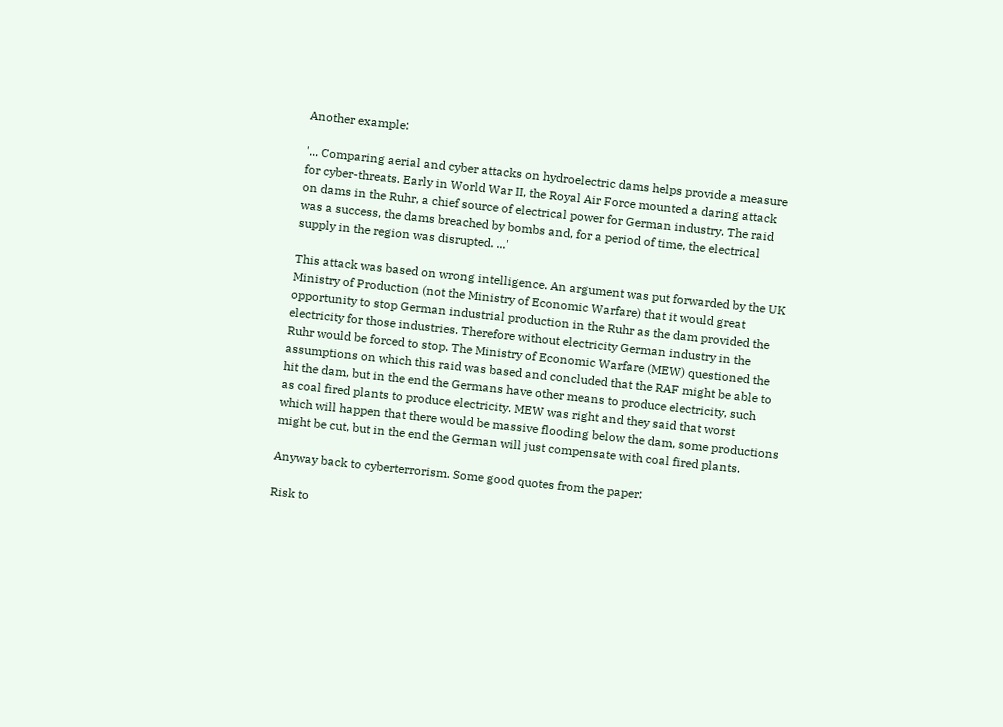Another example:

'... Comparing aerial and cyber attacks on hydroelectric dams helps provide a measure
for cyber-threats. Early in World War II, the Royal Air Force mounted a daring attack
on dams in the Ruhr, a chief source of electrical power for German industry. The raid
was a success, the dams breached by bombs and, for a period of time, the electrical
supply in the region was disrupted. ...'

This attack was based on wrong intelligence. An argument was put forwarded by the UK
Ministry of Production (not the Ministry of Economic Warfare) that it would great
opportunity to stop German industrial production in the Ruhr as the dam provided the
electricity for those industries. Therefore without electricity German industry in the
Ruhr would be forced to stop. The Ministry of Economic Warfare (MEW) questioned the
assumptions on which this raid was based and concluded that the RAF might be able to
hit the dam, but in the end the Germans have other means to produce electricity, such
as coal fired plants to produce electricity. MEW was right and they said that worst
which will happen that there would be massive flooding below the dam, some productions
might be cut, but in the end the German will just compensate with coal fired plants.

Anyway back to cyberterrorism. Some good quotes from the paper:

Risk to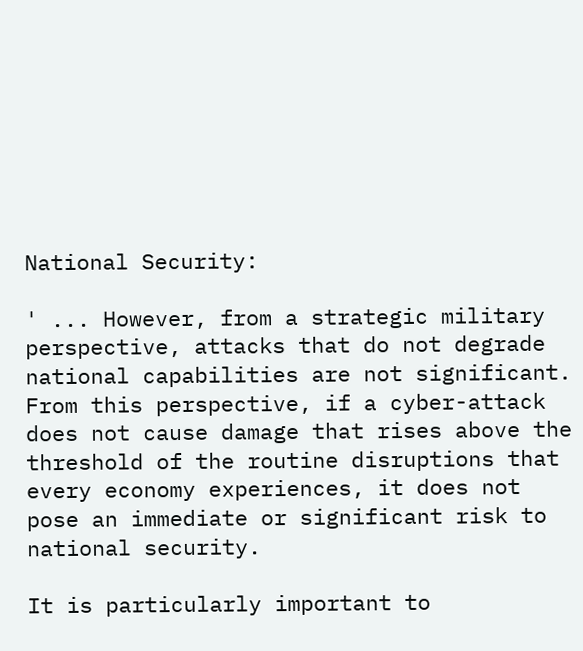National Security:

' ... However, from a strategic military perspective, attacks that do not degrade
national capabilities are not significant. From this perspective, if a cyber-attack
does not cause damage that rises above the threshold of the routine disruptions that
every economy experiences, it does not pose an immediate or significant risk to
national security.

It is particularly important to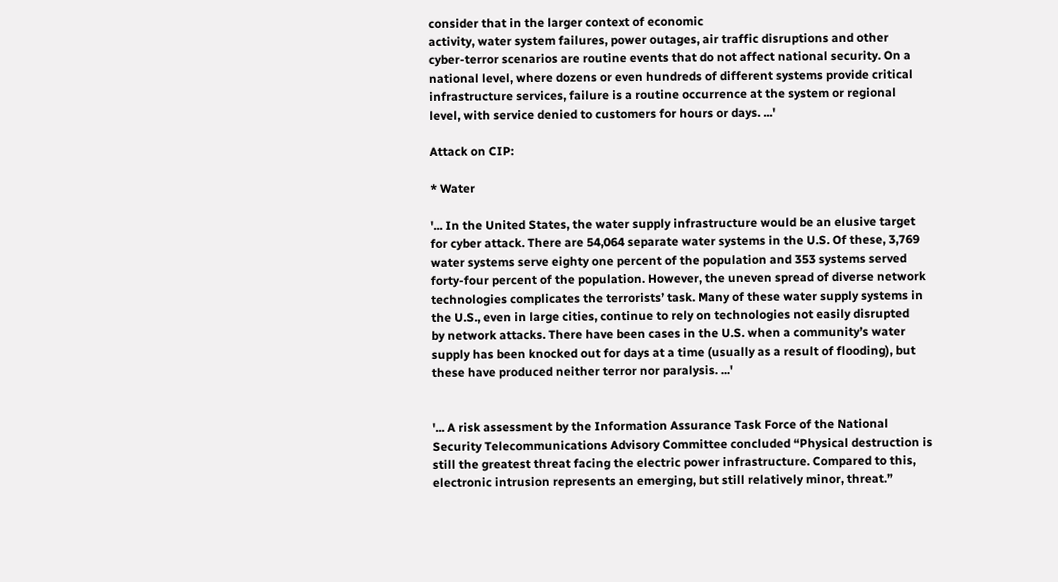consider that in the larger context of economic
activity, water system failures, power outages, air traffic disruptions and other
cyber-terror scenarios are routine events that do not affect national security. On a
national level, where dozens or even hundreds of different systems provide critical
infrastructure services, failure is a routine occurrence at the system or regional
level, with service denied to customers for hours or days. ...'

Attack on CIP:

* Water

'... In the United States, the water supply infrastructure would be an elusive target
for cyber attack. There are 54,064 separate water systems in the U.S. Of these, 3,769
water systems serve eighty one percent of the population and 353 systems served
forty-four percent of the population. However, the uneven spread of diverse network
technologies complicates the terrorists’ task. Many of these water supply systems in
the U.S., even in large cities, continue to rely on technologies not easily disrupted
by network attacks. There have been cases in the U.S. when a community’s water
supply has been knocked out for days at a time (usually as a result of flooding), but
these have produced neither terror nor paralysis. ...'


'... A risk assessment by the Information Assurance Task Force of the National
Security Telecommunications Advisory Committee concluded “Physical destruction is
still the greatest threat facing the electric power infrastructure. Compared to this,
electronic intrusion represents an emerging, but still relatively minor, threat.”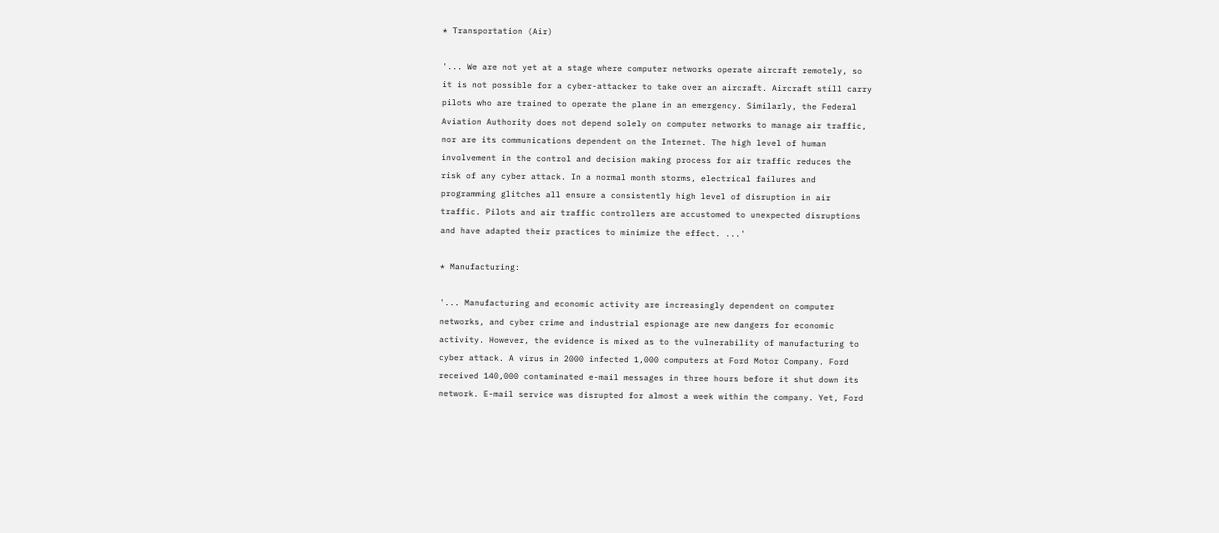* Transportation (Air)

'... We are not yet at a stage where computer networks operate aircraft remotely, so
it is not possible for a cyber-attacker to take over an aircraft. Aircraft still carry
pilots who are trained to operate the plane in an emergency. Similarly, the Federal
Aviation Authority does not depend solely on computer networks to manage air traffic,
nor are its communications dependent on the Internet. The high level of human
involvement in the control and decision making process for air traffic reduces the
risk of any cyber attack. In a normal month storms, electrical failures and
programming glitches all ensure a consistently high level of disruption in air
traffic. Pilots and air traffic controllers are accustomed to unexpected disruptions
and have adapted their practices to minimize the effect. ...'

* Manufacturing:

'... Manufacturing and economic activity are increasingly dependent on computer
networks, and cyber crime and industrial espionage are new dangers for economic
activity. However, the evidence is mixed as to the vulnerability of manufacturing to
cyber attack. A virus in 2000 infected 1,000 computers at Ford Motor Company. Ford
received 140,000 contaminated e-mail messages in three hours before it shut down its
network. E-mail service was disrupted for almost a week within the company. Yet, Ford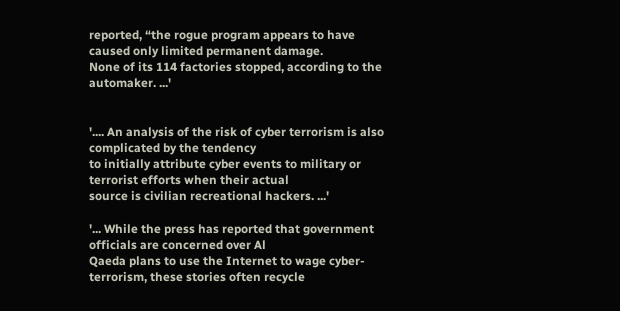reported, “the rogue program appears to have caused only limited permanent damage.
None of its 114 factories stopped, according to the automaker. ...'


'.... An analysis of the risk of cyber terrorism is also complicated by the tendency
to initially attribute cyber events to military or terrorist efforts when their actual
source is civilian recreational hackers. ...'

'... While the press has reported that government officials are concerned over Al
Qaeda plans to use the Internet to wage cyber-terrorism, these stories often recycle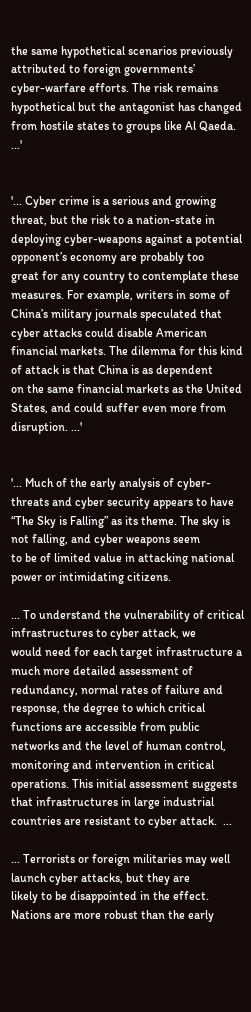the same hypothetical scenarios previously attributed to foreign governments’
cyber-warfare efforts. The risk remains hypothetical but the antagonist has changed
from hostile states to groups like Al Qaeda. ...'


'... Cyber crime is a serious and growing threat, but the risk to a nation-state in
deploying cyber-weapons against a potential opponent’s economy are probably too
great for any country to contemplate these measures. For example, writers in some of
China’s military journals speculated that cyber attacks could disable American
financial markets. The dilemma for this kind of attack is that China is as dependent
on the same financial markets as the United States, and could suffer even more from
disruption. ...'


'... Much of the early analysis of cyber-threats and cyber security appears to have
“The Sky is Falling” as its theme. The sky is not falling, and cyber weapons seem
to be of limited value in attacking national power or intimidating citizens.

... To understand the vulnerability of critical infrastructures to cyber attack, we
would need for each target infrastructure a much more detailed assessment of
redundancy, normal rates of failure and response, the degree to which critical
functions are accessible from public networks and the level of human control,
monitoring and intervention in critical operations. This initial assessment suggests
that infrastructures in large industrial countries are resistant to cyber attack.  ...

... Terrorists or foreign militaries may well launch cyber attacks, but they are
likely to be disappointed in the effect. Nations are more robust than the early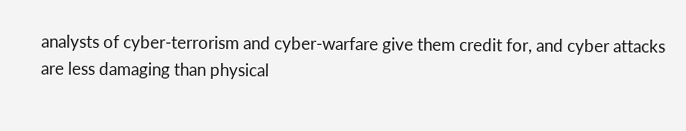analysts of cyber-terrorism and cyber-warfare give them credit for, and cyber attacks
are less damaging than physical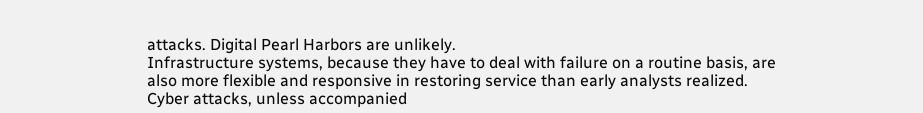attacks. Digital Pearl Harbors are unlikely.
Infrastructure systems, because they have to deal with failure on a routine basis, are
also more flexible and responsive in restoring service than early analysts realized.
Cyber attacks, unless accompanied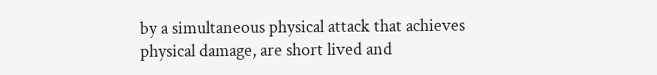by a simultaneous physical attack that achieves
physical damage, are short lived and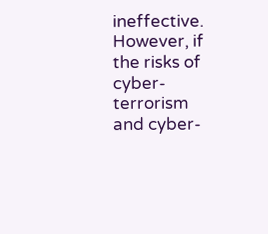ineffective. However, if the risks of
cyber-terrorism and cyber-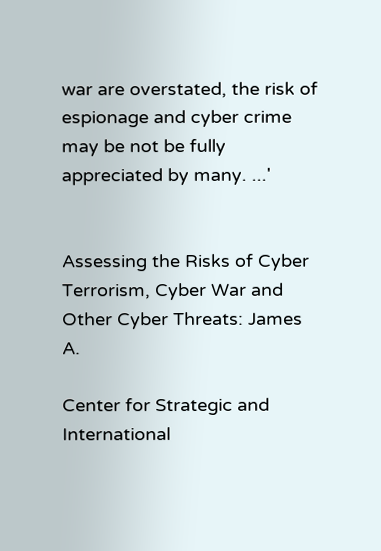war are overstated, the risk of espionage and cyber crime
may be not be fully appreciated by many. ...'


Assessing the Risks of Cyber Terrorism, Cyber War and Other Cyber Threats: James A.

Center for Strategic and International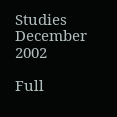Studies
December 2002

Full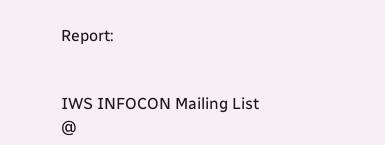Report:


IWS INFOCON Mailing List
@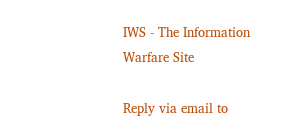IWS - The Information Warfare Site

Reply via email to